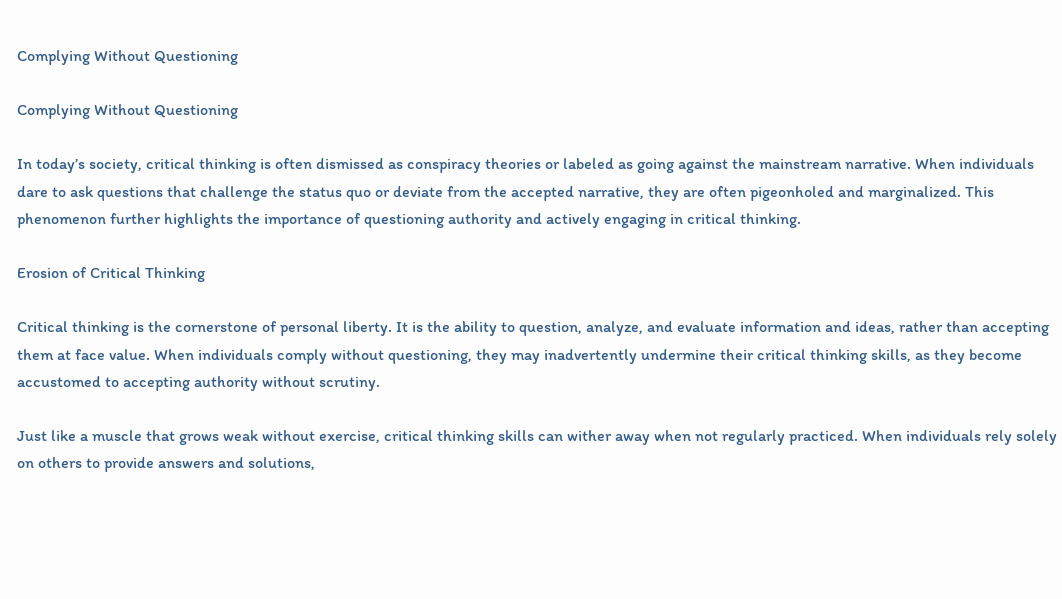Complying Without Questioning

Complying Without Questioning

In today’s society, critical thinking is often dismissed as conspiracy theories or labeled as going against the mainstream narrative. When individuals dare to ask questions that challenge the status quo or deviate from the accepted narrative, they are often pigeonholed and marginalized. This phenomenon further highlights the importance of questioning authority and actively engaging in critical thinking.

Erosion of Critical Thinking

Critical thinking is the cornerstone of personal liberty. It is the ability to question, analyze, and evaluate information and ideas, rather than accepting them at face value. When individuals comply without questioning, they may inadvertently undermine their critical thinking skills, as they become accustomed to accepting authority without scrutiny.

Just like a muscle that grows weak without exercise, critical thinking skills can wither away when not regularly practiced. When individuals rely solely on others to provide answers and solutions,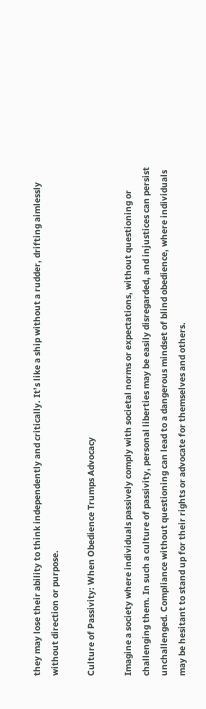they may lose their ability to think independently and critically. It’s like a ship without a rudder, drifting aimlessly without direction or purpose.

Culture of Passivity: When Obedience Trumps Advocacy

Imagine a society where individuals passively comply with societal norms or expectations, without questioning or challenging them. In such a culture of passivity, personal liberties may be easily disregarded, and injustices can persist unchallenged. Compliance without questioning can lead to a dangerous mindset of blind obedience, where individuals may be hesitant to stand up for their rights or advocate for themselves and others.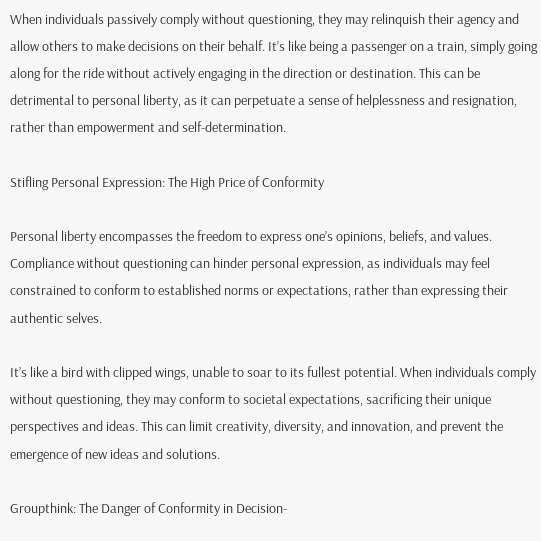When individuals passively comply without questioning, they may relinquish their agency and allow others to make decisions on their behalf. It’s like being a passenger on a train, simply going along for the ride without actively engaging in the direction or destination. This can be detrimental to personal liberty, as it can perpetuate a sense of helplessness and resignation, rather than empowerment and self-determination.

Stifling Personal Expression: The High Price of Conformity

Personal liberty encompasses the freedom to express one’s opinions, beliefs, and values. Compliance without questioning can hinder personal expression, as individuals may feel constrained to conform to established norms or expectations, rather than expressing their authentic selves.

It’s like a bird with clipped wings, unable to soar to its fullest potential. When individuals comply without questioning, they may conform to societal expectations, sacrificing their unique perspectives and ideas. This can limit creativity, diversity, and innovation, and prevent the emergence of new ideas and solutions.

Groupthink: The Danger of Conformity in Decision-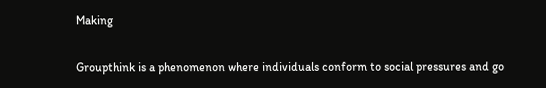Making

Groupthink is a phenomenon where individuals conform to social pressures and go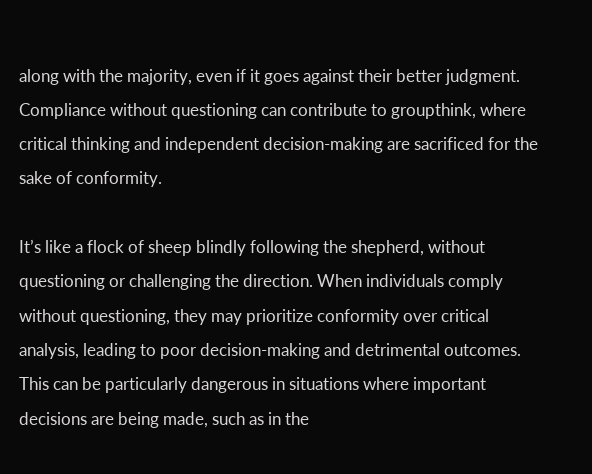along with the majority, even if it goes against their better judgment. Compliance without questioning can contribute to groupthink, where critical thinking and independent decision-making are sacrificed for the sake of conformity.

It’s like a flock of sheep blindly following the shepherd, without questioning or challenging the direction. When individuals comply without questioning, they may prioritize conformity over critical analysis, leading to poor decision-making and detrimental outcomes. This can be particularly dangerous in situations where important decisions are being made, such as in the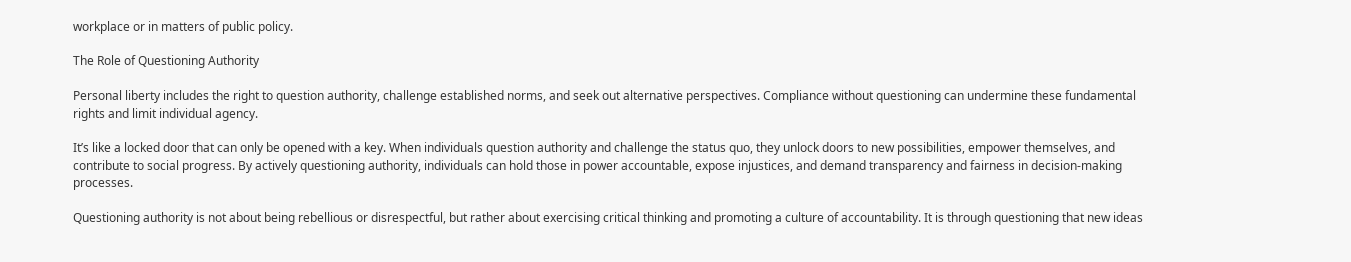workplace or in matters of public policy.

The Role of Questioning Authority

Personal liberty includes the right to question authority, challenge established norms, and seek out alternative perspectives. Compliance without questioning can undermine these fundamental rights and limit individual agency.

It’s like a locked door that can only be opened with a key. When individuals question authority and challenge the status quo, they unlock doors to new possibilities, empower themselves, and contribute to social progress. By actively questioning authority, individuals can hold those in power accountable, expose injustices, and demand transparency and fairness in decision-making processes.

Questioning authority is not about being rebellious or disrespectful, but rather about exercising critical thinking and promoting a culture of accountability. It is through questioning that new ideas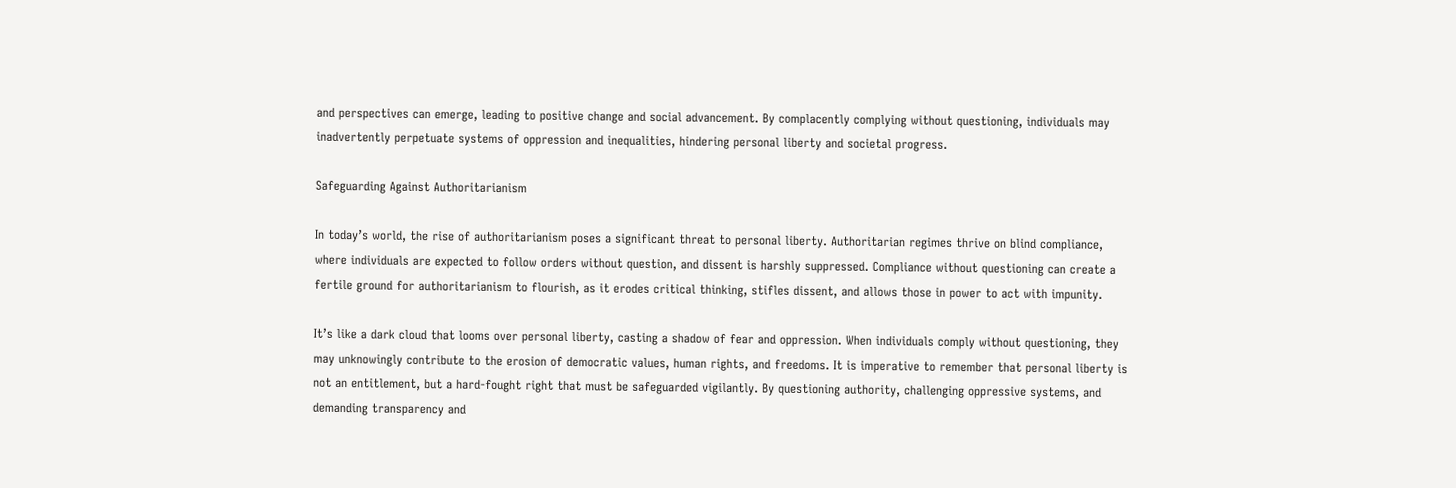and perspectives can emerge, leading to positive change and social advancement. By complacently complying without questioning, individuals may inadvertently perpetuate systems of oppression and inequalities, hindering personal liberty and societal progress.

Safeguarding Against Authoritarianism

In today’s world, the rise of authoritarianism poses a significant threat to personal liberty. Authoritarian regimes thrive on blind compliance, where individuals are expected to follow orders without question, and dissent is harshly suppressed. Compliance without questioning can create a fertile ground for authoritarianism to flourish, as it erodes critical thinking, stifles dissent, and allows those in power to act with impunity.

It’s like a dark cloud that looms over personal liberty, casting a shadow of fear and oppression. When individuals comply without questioning, they may unknowingly contribute to the erosion of democratic values, human rights, and freedoms. It is imperative to remember that personal liberty is not an entitlement, but a hard-fought right that must be safeguarded vigilantly. By questioning authority, challenging oppressive systems, and demanding transparency and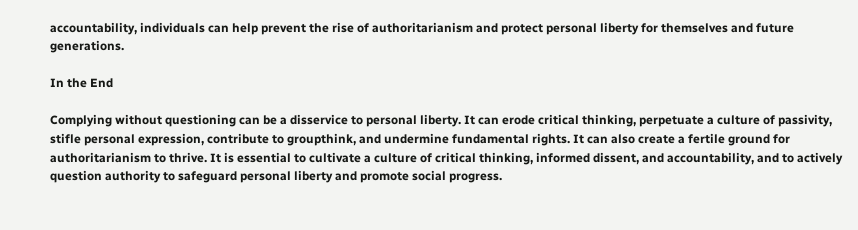accountability, individuals can help prevent the rise of authoritarianism and protect personal liberty for themselves and future generations.

In the End

Complying without questioning can be a disservice to personal liberty. It can erode critical thinking, perpetuate a culture of passivity, stifle personal expression, contribute to groupthink, and undermine fundamental rights. It can also create a fertile ground for authoritarianism to thrive. It is essential to cultivate a culture of critical thinking, informed dissent, and accountability, and to actively question authority to safeguard personal liberty and promote social progress.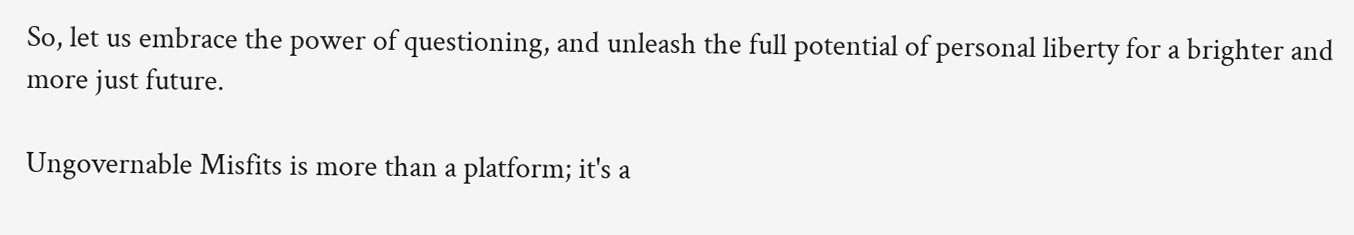So, let us embrace the power of questioning, and unleash the full potential of personal liberty for a brighter and more just future.

Ungovernable Misfits is more than a platform; it's a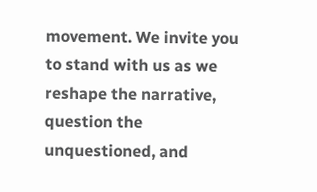movement. We invite you to stand with us as we reshape the narrative, question the unquestioned, and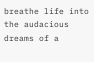breathe life into the audacious dreams of a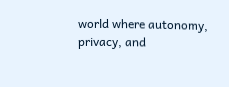world where autonomy, privacy, and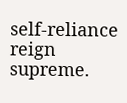self-reliance reign supreme.